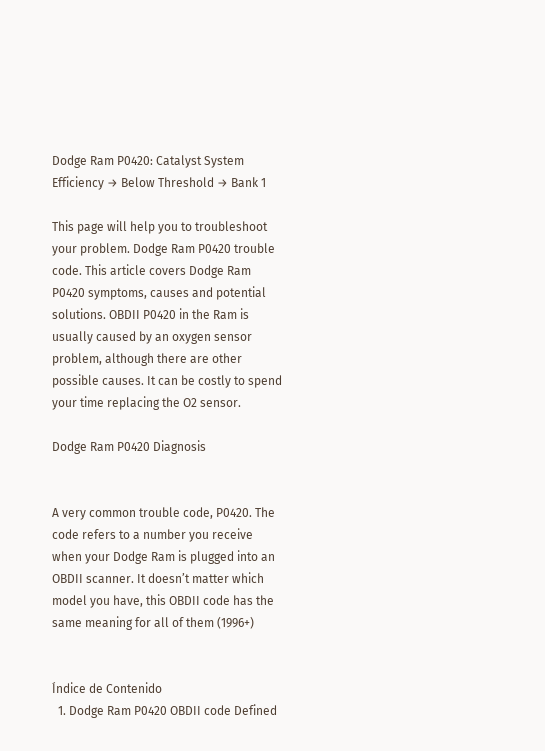Dodge Ram P0420: Catalyst System Efficiency → Below Threshold → Bank 1

This page will help you to troubleshoot your problem. Dodge Ram P0420 trouble code. This article covers Dodge Ram P0420 symptoms, causes and potential solutions. OBDII P0420 in the Ram is usually caused by an oxygen sensor problem, although there are other possible causes. It can be costly to spend your time replacing the O2 sensor.

Dodge Ram P0420 Diagnosis


A very common trouble code, P0420. The code refers to a number you receive when your Dodge Ram is plugged into an OBDII scanner. It doesn’t matter which model you have, this OBDII code has the same meaning for all of them (1996+)


Índice de Contenido
  1. Dodge Ram P0420 OBDII code Defined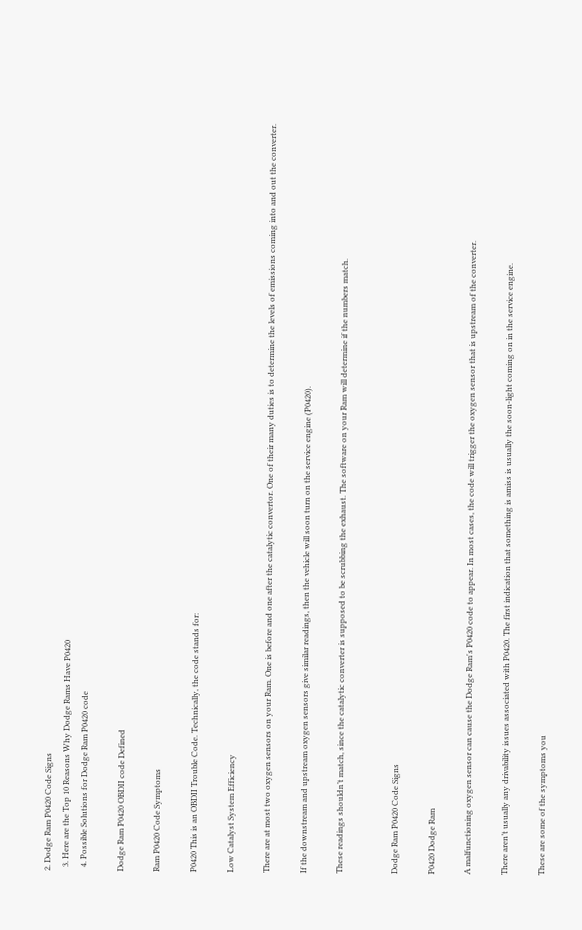2. Dodge Ram P0420 Code Signs
  3. Here are the Top 10 Reasons Why Dodge Rams Have P0420
  4. Possible Solutions for Dodge Ram P0420 code

Dodge Ram P0420 OBDII code Defined

Ram P0420 Code Symptoms

P0420 This is an OBDII Trouble Code. Technically, the code stands for:

Low Catalyst System Efficiency

There are at most two oxygen sensors on your Ram. One is before and one after the catalytic convertor. One of their many duties is to determine the levels of emissions coming into and out the converter.

If the downstream and upstream oxygen sensors give similar readings, then the vehicle will soon turn on the service engine (P0420).

These readings shouldn’t match, since the catalytic converter is supposed to be scrubbing the exhaust. The software on your Ram will determine if the numbers match.


Dodge Ram P0420 Code Signs

P0420 Dodge Ram

A malfunctioning oxygen sensor can cause the Dodge Ram's P0420 code to appear. In most cases, the code will trigger the oxygen sensor that is upstream of the converter.

There aren’t usually any drivability issues associated with P0420. The first indication that something is amiss is usually the soon-light coming on in the service engine.

These are some of the symptoms you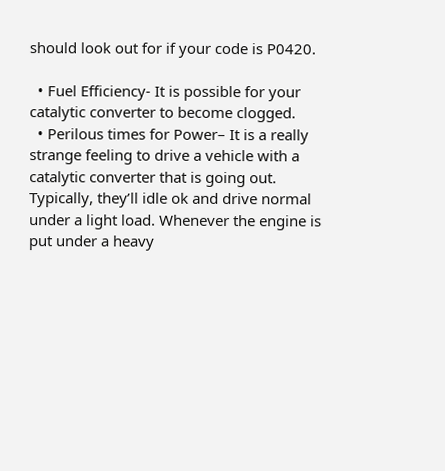should look out for if your code is P0420.

  • Fuel Efficiency- It is possible for your catalytic converter to become clogged.
  • Perilous times for Power– It is a really strange feeling to drive a vehicle with a catalytic converter that is going out. Typically, they’ll idle ok and drive normal under a light load. Whenever the engine is put under a heavy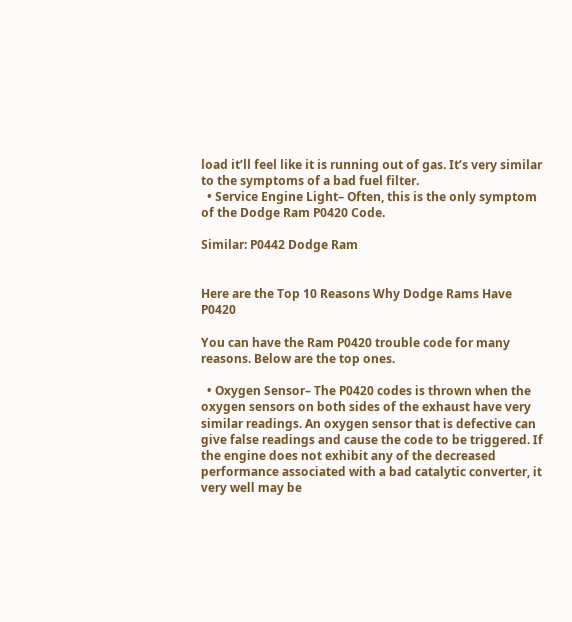load it’ll feel like it is running out of gas. It’s very similar to the symptoms of a bad fuel filter.
  • Service Engine Light– Often, this is the only symptom of the Dodge Ram P0420 Code.

Similar: P0442 Dodge Ram


Here are the Top 10 Reasons Why Dodge Rams Have P0420

You can have the Ram P0420 trouble code for many reasons. Below are the top ones.

  • Oxygen Sensor– The P0420 codes is thrown when the oxygen sensors on both sides of the exhaust have very similar readings. An oxygen sensor that is defective can give false readings and cause the code to be triggered. If the engine does not exhibit any of the decreased performance associated with a bad catalytic converter, it very well may be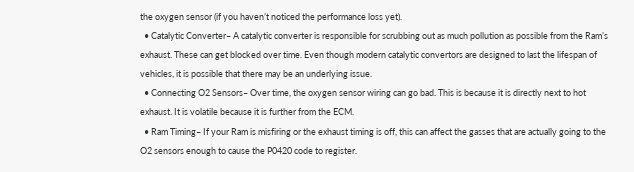the oxygen sensor (if you haven’t noticed the performance loss yet).
  • Catalytic Converter– A catalytic converter is responsible for scrubbing out as much pollution as possible from the Ram’s exhaust. These can get blocked over time. Even though modern catalytic convertors are designed to last the lifespan of vehicles, it is possible that there may be an underlying issue.
  • Connecting O2 Sensors– Over time, the oxygen sensor wiring can go bad. This is because it is directly next to hot exhaust. It is volatile because it is further from the ECM.
  • Ram Timing– If your Ram is misfiring or the exhaust timing is off, this can affect the gasses that are actually going to the O2 sensors enough to cause the P0420 code to register.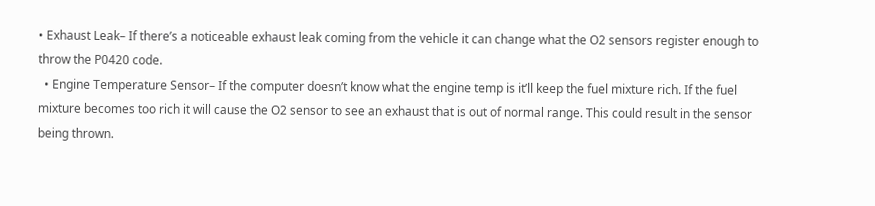• Exhaust Leak– If there’s a noticeable exhaust leak coming from the vehicle it can change what the O2 sensors register enough to throw the P0420 code.
  • Engine Temperature Sensor– If the computer doesn’t know what the engine temp is it’ll keep the fuel mixture rich. If the fuel mixture becomes too rich it will cause the O2 sensor to see an exhaust that is out of normal range. This could result in the sensor being thrown.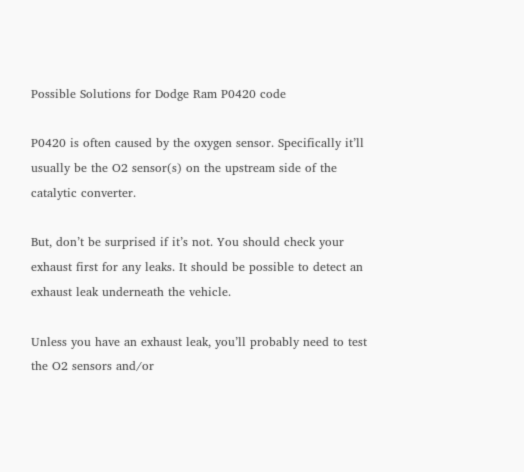Possible Solutions for Dodge Ram P0420 code

P0420 is often caused by the oxygen sensor. Specifically it’ll usually be the O2 sensor(s) on the upstream side of the catalytic converter.

But, don’t be surprised if it’s not. You should check your exhaust first for any leaks. It should be possible to detect an exhaust leak underneath the vehicle.

Unless you have an exhaust leak, you’ll probably need to test the O2 sensors and/or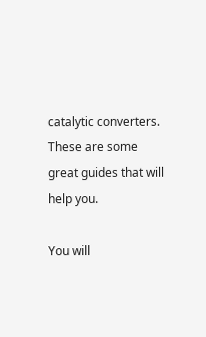catalytic converters. These are some great guides that will help you.

You will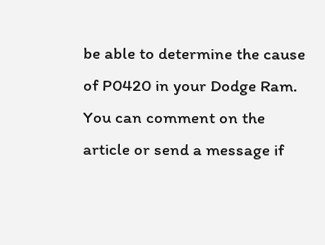be able to determine the cause of P0420 in your Dodge Ram. You can comment on the article or send a message if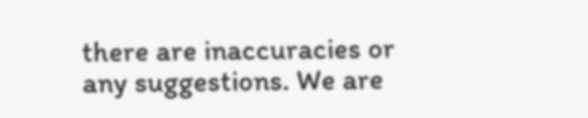there are inaccuracies or any suggestions. We are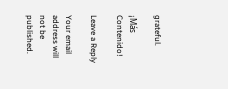grateful.

¡Más Contenido!

Leave a Reply

Your email address will not be published.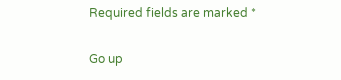Required fields are marked *

Go up